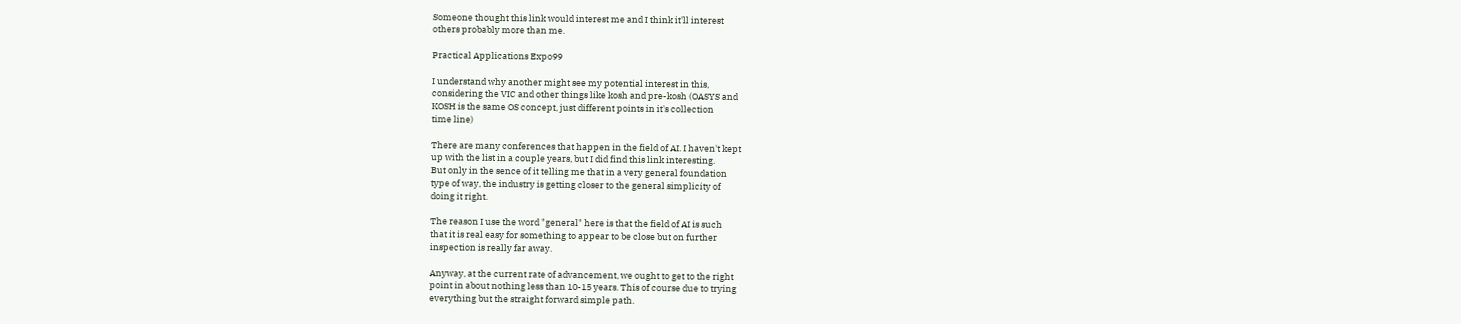Someone thought this link would interest me and I think it'll interest
others probably more than me.

Practical Applications Expo99

I understand why another might see my potential interest in this,
considering the VIC and other things like kosh and pre-kosh (OASYS and
KOSH is the same OS concept, just different points in it's collection
time line)

There are many conferences that happen in the field of AI. I haven't kept
up with the list in a couple years, but I did find this link interesting.
But only in the sence of it telling me that in a very general foundation
type of way, the industry is getting closer to the general simplicity of
doing it right.

The reason I use the word "general" here is that the field of AI is such
that it is real easy for something to appear to be close but on further
inspection is really far away.

Anyway, at the current rate of advancement, we ought to get to the right
point in about nothing less than 10-15 years. This of course due to trying
everything but the straight forward simple path.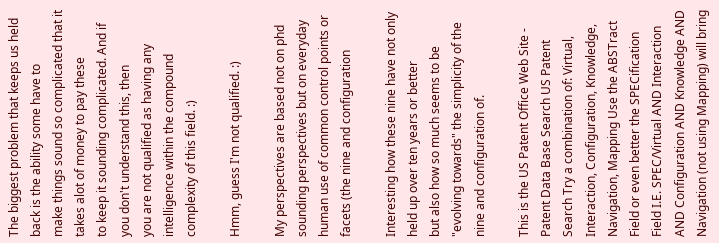The biggest problem that keeps us held back is the ability some have to
make things sound so complicated that it takes alot of money to pay these
to keep it sounding complicated. And if you don't understand this, then
you are not qualified as having any intelligence within the compound
complexity of this field. :)

Hmm, guess I'm not qualified. :)

My perspectives are based not on phd sounding perspectives but on everyday
human use of common control points or facets (the nine and configuration

Interesting how these nine have not only held up over ten years or better
but also how so much seems to be "evolving towards" the simplicity of the
nine and configuration of.

This is the US Patent Office Web Site - Patent Data Base Search US Patent Search Try a combination of: Virtual, Interaction, Configuration, Knowledge, Navigation, Mapping Use the ABSTract Field or even better the SPECification Field I.E. SPEC/Virtual AND Interaction AND Configuration AND Knowledge AND Navigation (not using Mapping) will bring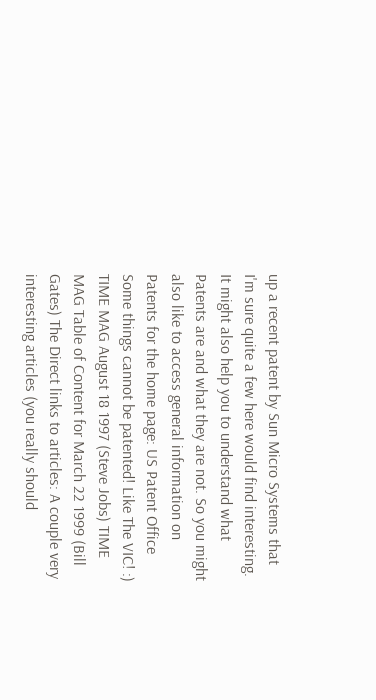up a recent patent by Sun Micro Systems that I'm sure quite a few here would find interesting. It might also help you to understand what Patents are and what they are not. So you might also like to access general information on Patents for the home page: US Patent Office Some things cannot be patented! Like The VIC! :)
TIME MAG August 18 1997 (Steve Jobs) TIME MAG Table of Content for March 22 1999 (Bill Gates) The Direct links to articles: A couple very interesting articles (you really should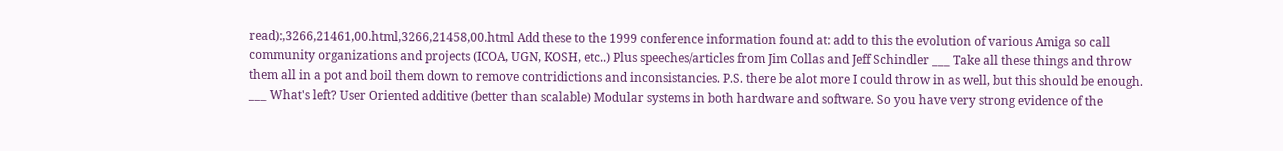read):,3266,21461,00.html,3266,21458,00.html Add these to the 1999 conference information found at: add to this the evolution of various Amiga so call community organizations and projects (ICOA, UGN, KOSH, etc..) Plus speeches/articles from Jim Collas and Jeff Schindler ___ Take all these things and throw them all in a pot and boil them down to remove contridictions and inconsistancies. P.S. there be alot more I could throw in as well, but this should be enough. ___ What's left? User Oriented additive (better than scalable) Modular systems in both hardware and software. So you have very strong evidence of the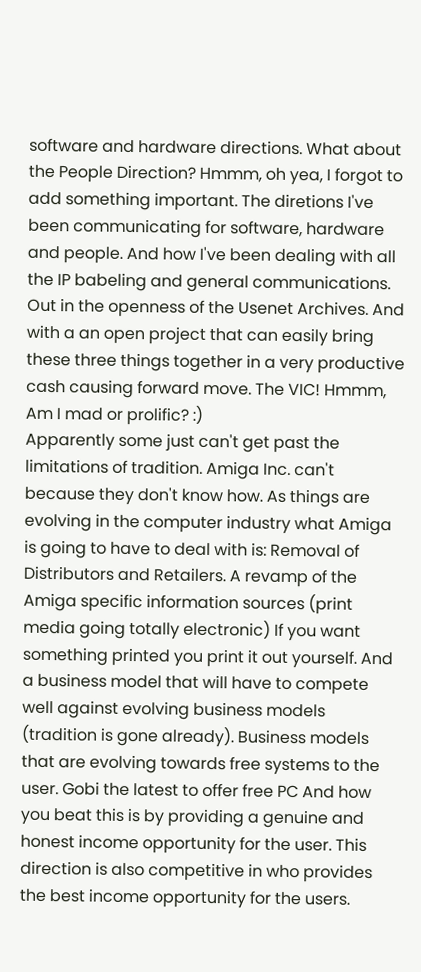software and hardware directions. What about the People Direction? Hmmm, oh yea, I forgot to add something important. The diretions I've been communicating for software, hardware and people. And how I've been dealing with all the IP babeling and general communications. Out in the openness of the Usenet Archives. And with a an open project that can easily bring these three things together in a very productive cash causing forward move. The VIC! Hmmm, Am I mad or prolific? :)
Apparently some just can't get past the limitations of tradition. Amiga Inc. can't because they don't know how. As things are evolving in the computer industry what Amiga is going to have to deal with is: Removal of Distributors and Retailers. A revamp of the Amiga specific information sources (print media going totally electronic) If you want something printed you print it out yourself. And a business model that will have to compete well against evolving business models (tradition is gone already). Business models that are evolving towards free systems to the user. Gobi the latest to offer free PC And how you beat this is by providing a genuine and honest income opportunity for the user. This direction is also competitive in who provides the best income opportunity for the users.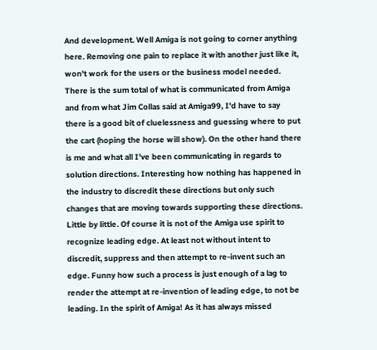And development. Well Amiga is not going to corner anything here. Removing one pain to replace it with another just like it, won't work for the users or the business model needed. There is the sum total of what is communicated from Amiga and from what Jim Collas said at Amiga99, I'd have to say there is a good bit of cluelessness and guessing where to put the cart (hoping the horse will show). On the other hand there is me and what all I've been communicating in regards to solution directions. Interesting how nothing has happened in the industry to discredit these directions but only such changes that are moving towards supporting these directions. Little by little. Of course it is not of the Amiga use spirit to recognize leading edge. At least not without intent to discredit, suppress and then attempt to re-invent such an edge. Funny how such a process is just enough of a lag to render the attempt at re-invention of leading edge, to not be leading. In the spirit of Amiga! As it has always missed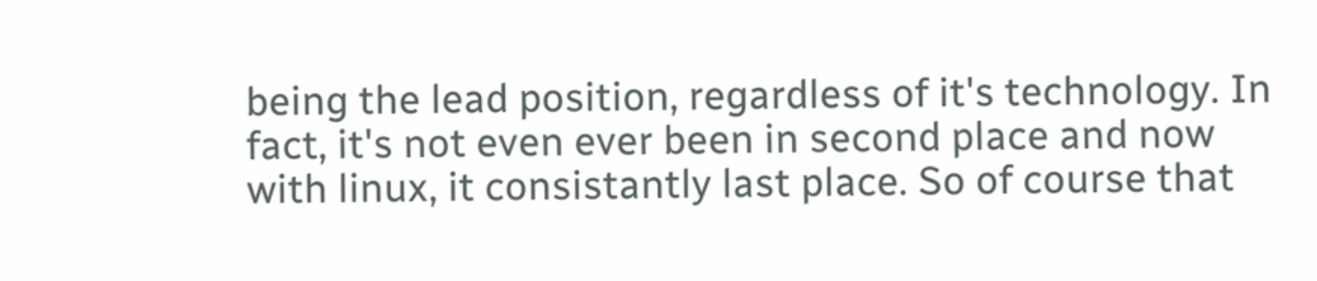being the lead position, regardless of it's technology. In fact, it's not even ever been in second place and now with linux, it consistantly last place. So of course that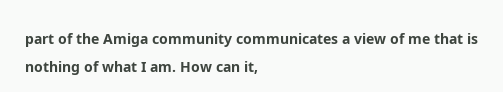part of the Amiga community communicates a view of me that is nothing of what I am. How can it,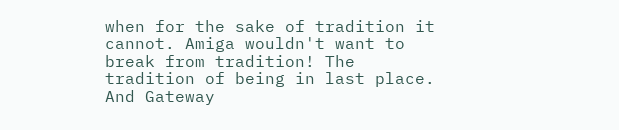when for the sake of tradition it cannot. Amiga wouldn't want to break from tradition! The tradition of being in last place. And Gateway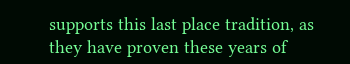supports this last place tradition, as they have proven these years of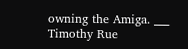owning the Amiga. ___ Timothy Rue